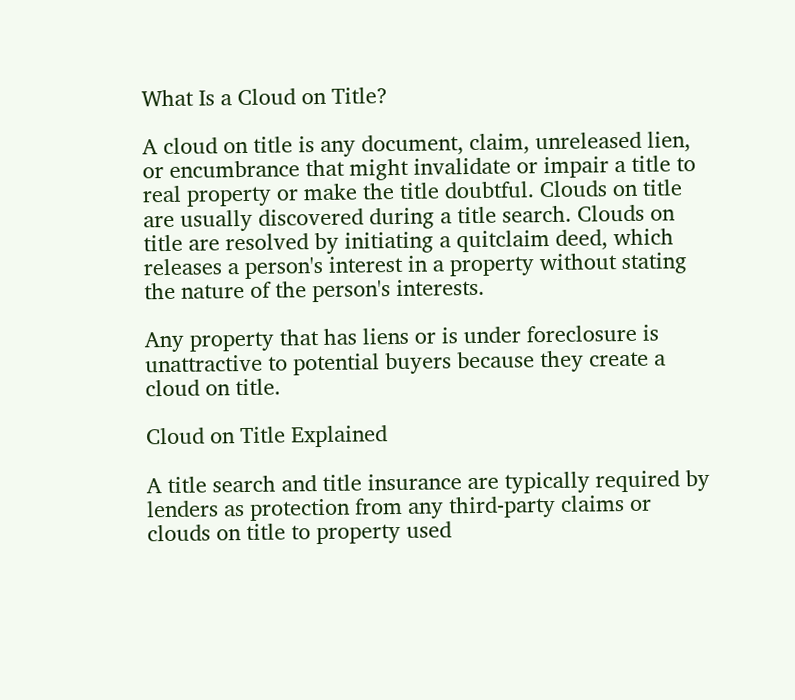What Is a Cloud on Title?

A cloud on title is any document, claim, unreleased lien, or encumbrance that might invalidate or impair a title to real property or make the title doubtful. Clouds on title are usually discovered during a title search. Clouds on title are resolved by initiating a quitclaim deed, which releases a person's interest in a property without stating the nature of the person's interests.

Any property that has liens or is under foreclosure is unattractive to potential buyers because they create a cloud on title.

Cloud on Title Explained

A title search and title insurance are typically required by lenders as protection from any third-party claims or clouds on title to property used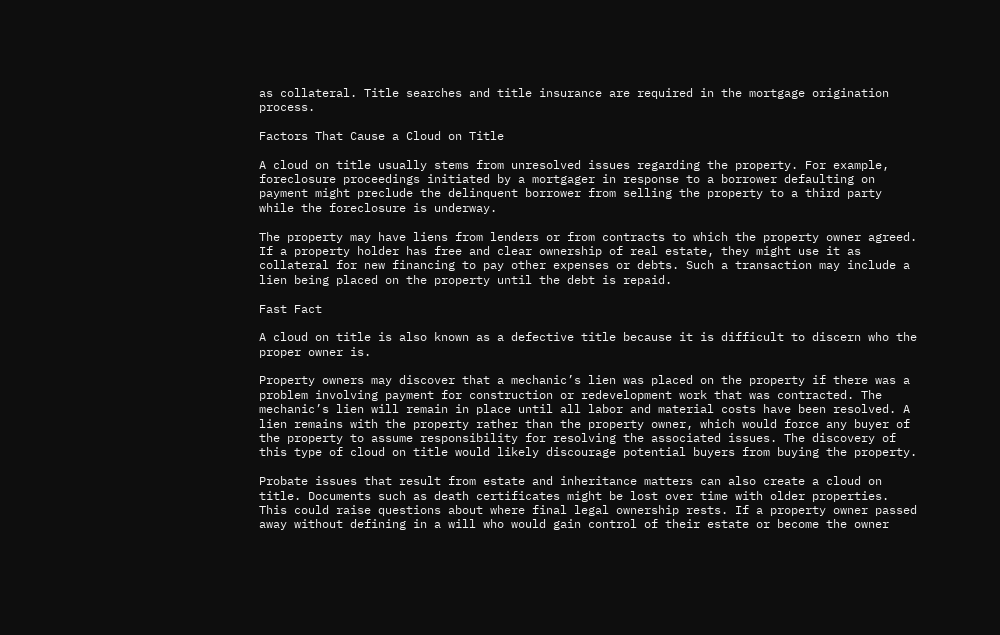as collateral. Title searches and title insurance are required in the mortgage origination process.

Factors That Cause a Cloud on Title

A cloud on title usually stems from unresolved issues regarding the property. For example, foreclosure proceedings initiated by a mortgager in response to a borrower defaulting on payment might preclude the delinquent borrower from selling the property to a third party while the foreclosure is underway.

The property may have liens from lenders or from contracts to which the property owner agreed. If a property holder has free and clear ownership of real estate, they might use it as collateral for new financing to pay other expenses or debts. Such a transaction may include a lien being placed on the property until the debt is repaid.

Fast Fact

A cloud on title is also known as a defective title because it is difficult to discern who the proper owner is.

Property owners may discover that a mechanic’s lien was placed on the property if there was a problem involving payment for construction or redevelopment work that was contracted. The mechanic’s lien will remain in place until all labor and material costs have been resolved. A lien remains with the property rather than the property owner, which would force any buyer of the property to assume responsibility for resolving the associated issues. The discovery of this type of cloud on title would likely discourage potential buyers from buying the property.

Probate issues that result from estate and inheritance matters can also create a cloud on title. Documents such as death certificates might be lost over time with older properties. This could raise questions about where final legal ownership rests. If a property owner passed away without defining in a will who would gain control of their estate or become the owner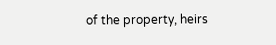of the property, heirs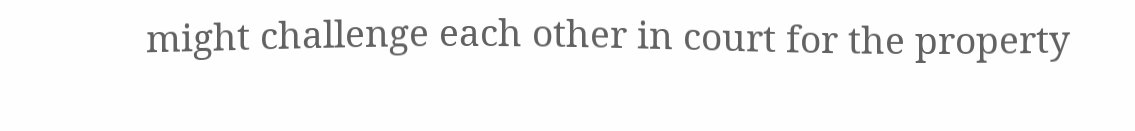might challenge each other in court for the property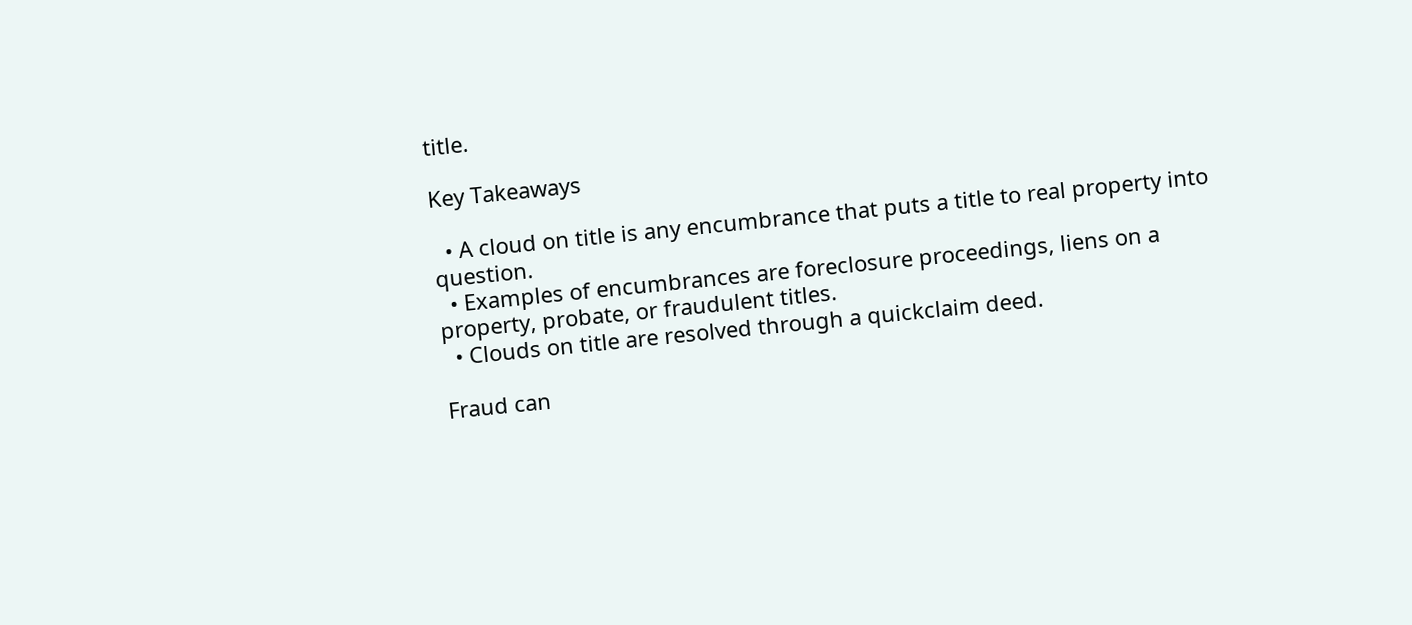title.

Key Takeaways

  • A cloud on title is any encumbrance that puts a title to real property into question.
  • Examples of encumbrances are foreclosure proceedings, liens on a property, probate, or fraudulent titles.
  • Clouds on title are resolved through a quickclaim deed.

Fraud can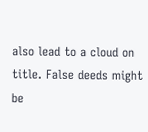also lead to a cloud on title. False deeds might be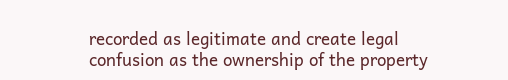recorded as legitimate and create legal confusion as the ownership of the property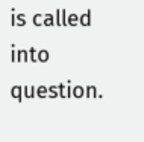is called into question.